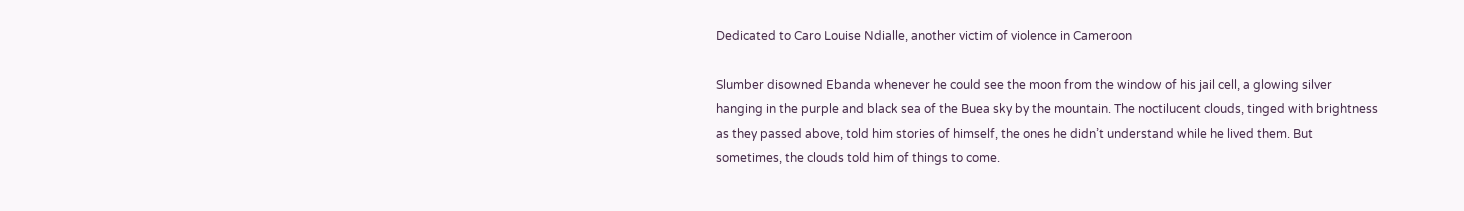Dedicated to Caro Louise Ndialle, another victim of violence in Cameroon

Slumber disowned Ebanda whenever he could see the moon from the window of his jail cell, a glowing silver hanging in the purple and black sea of the Buea sky by the mountain. The noctilucent clouds, tinged with brightness as they passed above, told him stories of himself, the ones he didn’t understand while he lived them. But sometimes, the clouds told him of things to come.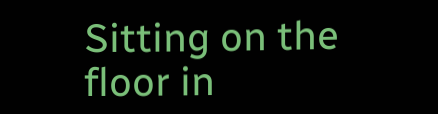Sitting on the floor in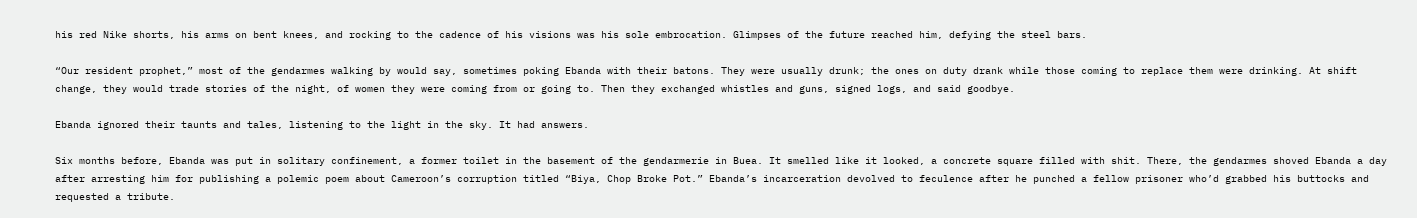his red Nike shorts, his arms on bent knees, and rocking to the cadence of his visions was his sole embrocation. Glimpses of the future reached him, defying the steel bars.

“Our resident prophet,” most of the gendarmes walking by would say, sometimes poking Ebanda with their batons. They were usually drunk; the ones on duty drank while those coming to replace them were drinking. At shift change, they would trade stories of the night, of women they were coming from or going to. Then they exchanged whistles and guns, signed logs, and said goodbye.

Ebanda ignored their taunts and tales, listening to the light in the sky. It had answers.

Six months before, Ebanda was put in solitary confinement, a former toilet in the basement of the gendarmerie in Buea. It smelled like it looked, a concrete square filled with shit. There, the gendarmes shoved Ebanda a day after arresting him for publishing a polemic poem about Cameroon’s corruption titled “Biya, Chop Broke Pot.” Ebanda’s incarceration devolved to feculence after he punched a fellow prisoner who’d grabbed his buttocks and requested a tribute.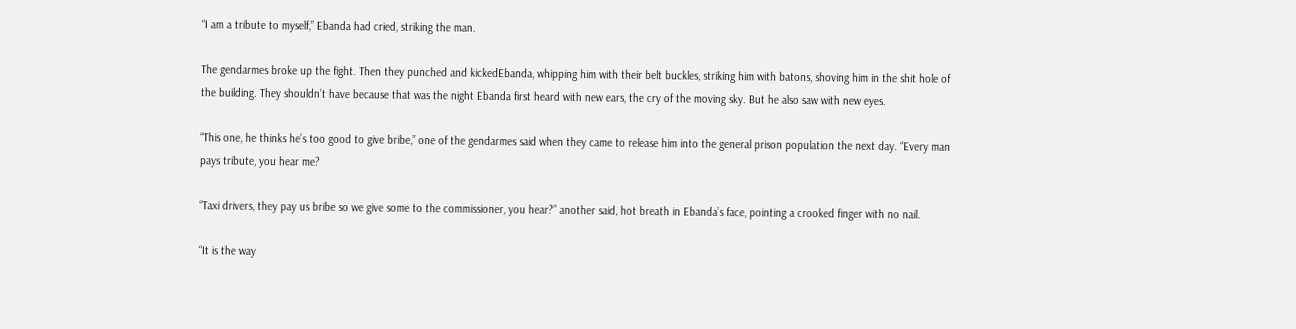“I am a tribute to myself,” Ebanda had cried, striking the man.

The gendarmes broke up the fight. Then they punched and kickedEbanda, whipping him with their belt buckles, striking him with batons, shoving him in the shit hole of the building. They shouldn’t have because that was the night Ebanda first heard with new ears, the cry of the moving sky. But he also saw with new eyes.

“This one, he thinks he’s too good to give bribe,” one of the gendarmes said when they came to release him into the general prison population the next day. “Every man pays tribute, you hear me?

“Taxi drivers, they pay us bribe so we give some to the commissioner, you hear?” another said, hot breath in Ebanda’s face, pointing a crooked finger with no nail.

“It is the way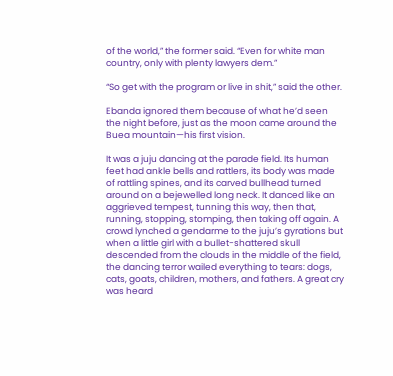of the world,” the former said. “Even for white man country, only with plenty lawyers dem.”

“So get with the program or live in shit,” said the other.

Ebanda ignored them because of what he’d seen the night before, just as the moon came around the Buea mountain—his first vision.

It was a juju dancing at the parade field. Its human feet had ankle bells and rattlers, its body was made of rattling spines, and its carved bullhead turned around on a bejewelled long neck. It danced like an aggrieved tempest, tunning this way, then that, running, stopping, stomping, then taking off again. A crowd lynched a gendarme to the juju’s gyrations but when a little girl with a bullet-shattered skull descended from the clouds in the middle of the field, the dancing terror wailed everything to tears: dogs, cats, goats, children, mothers, and fathers. A great cry was heard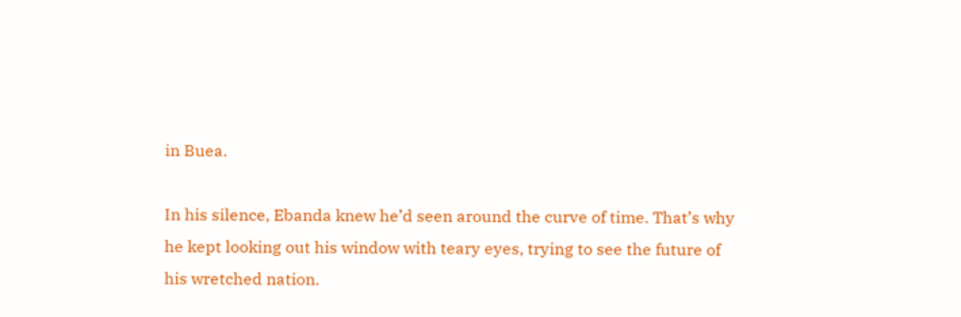in Buea.

In his silence, Ebanda knew he’d seen around the curve of time. That’s why he kept looking out his window with teary eyes, trying to see the future of his wretched nation.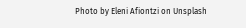Photo by Eleni Afiontzi on Unsplash